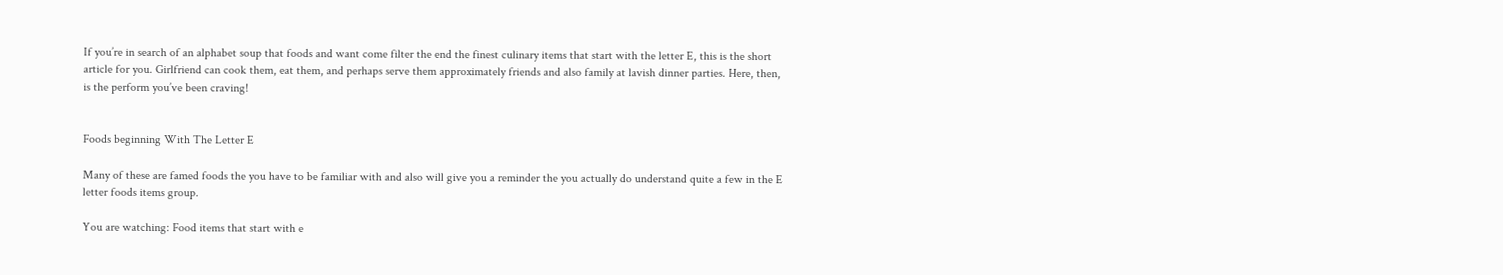If you’re in search of an alphabet soup that foods and want come filter the end the finest culinary items that start with the letter E, this is the short article for you. Girlfriend can cook them, eat them, and perhaps serve them approximately friends and also family at lavish dinner parties. Here, then, is the perform you’ve been craving!


Foods beginning With The Letter E

Many of these are famed foods the you have to be familiar with and also will give you a reminder the you actually do understand quite a few in the E letter foods items group.

You are watching: Food items that start with e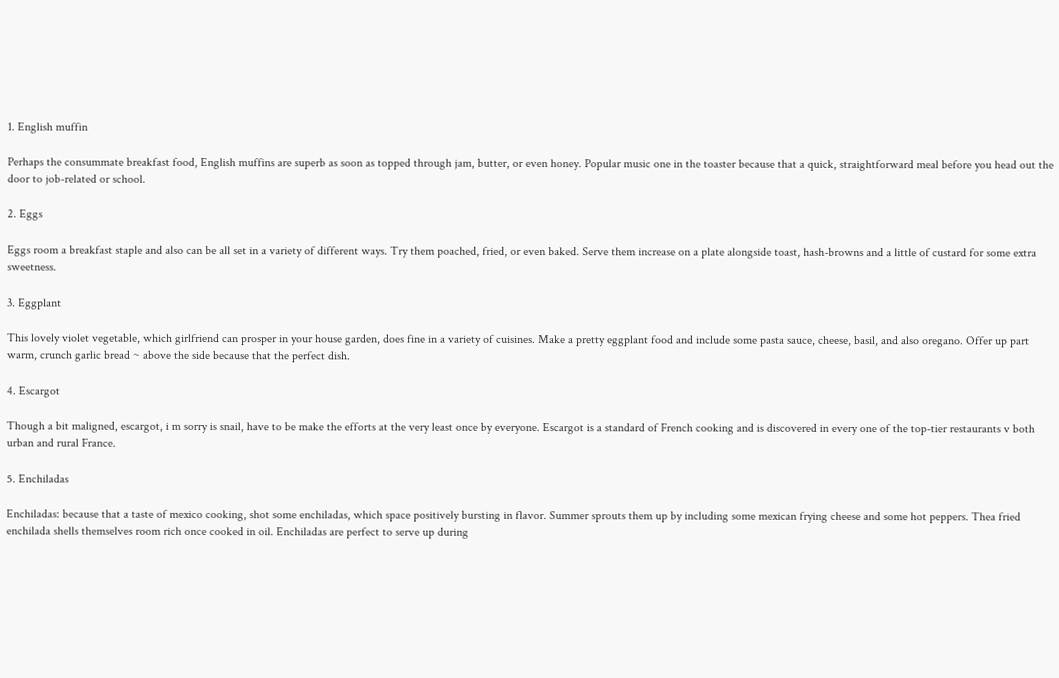1. English muffin

Perhaps the consummate breakfast food, English muffins are superb as soon as topped through jam, butter, or even honey. Popular music one in the toaster because that a quick, straightforward meal before you head out the door to job-related or school.

2. Eggs

Eggs room a breakfast staple and also can be all set in a variety of different ways. Try them poached, fried, or even baked. Serve them increase on a plate alongside toast, hash-browns and a little of custard for some extra sweetness.

3. Eggplant

This lovely violet vegetable, which girlfriend can prosper in your house garden, does fine in a variety of cuisines. Make a pretty eggplant food and include some pasta sauce, cheese, basil, and also oregano. Offer up part warm, crunch garlic bread ~ above the side because that the perfect dish.

4. Escargot

Though a bit maligned, escargot, i m sorry is snail, have to be make the efforts at the very least once by everyone. Escargot is a standard of French cooking and is discovered in every one of the top-tier restaurants v both urban and rural France.

5. Enchiladas

Enchiladas: because that a taste of mexico cooking, shot some enchiladas, which space positively bursting in flavor. Summer sprouts them up by including some mexican frying cheese and some hot peppers. Thea fried enchilada shells themselves room rich once cooked in oil. Enchiladas are perfect to serve up during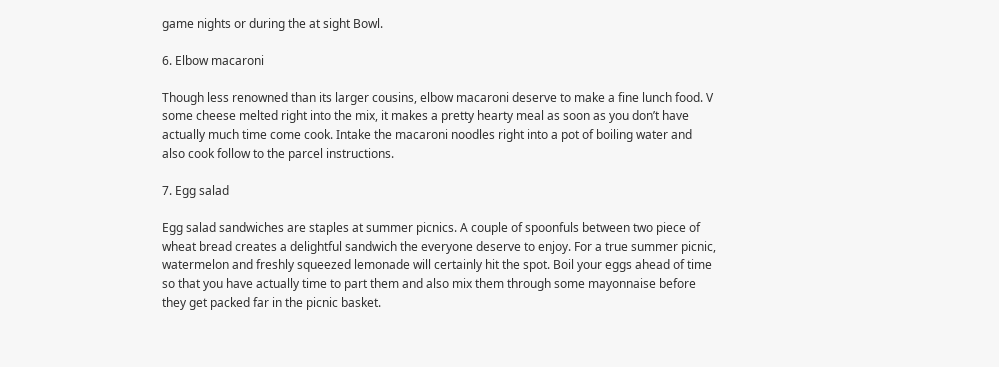game nights or during the at sight Bowl.

6. Elbow macaroni

Though less renowned than its larger cousins, elbow macaroni deserve to make a fine lunch food. V some cheese melted right into the mix, it makes a pretty hearty meal as soon as you don’t have actually much time come cook. Intake the macaroni noodles right into a pot of boiling water and also cook follow to the parcel instructions.

7. Egg salad

Egg salad sandwiches are staples at summer picnics. A couple of spoonfuls between two piece of wheat bread creates a delightful sandwich the everyone deserve to enjoy. For a true summer picnic, watermelon and freshly squeezed lemonade will certainly hit the spot. Boil your eggs ahead of time so that you have actually time to part them and also mix them through some mayonnaise before they get packed far in the picnic basket.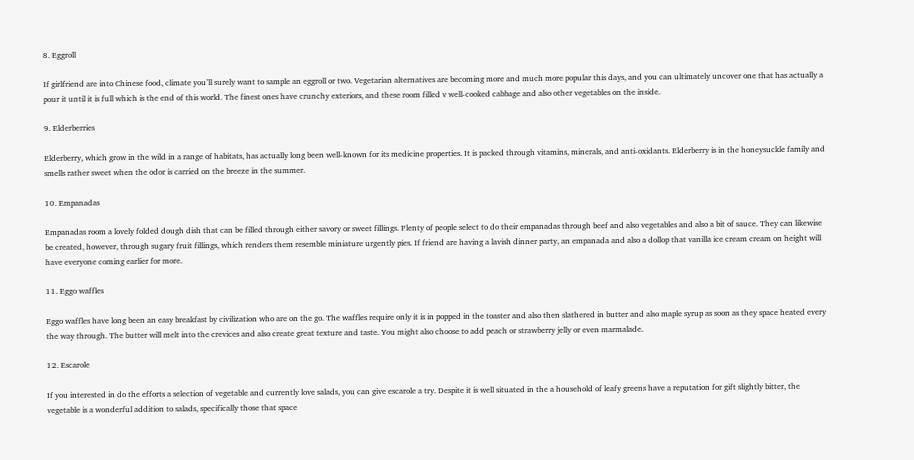8. Eggroll

If girlfriend are into Chinese food, climate you’ll surely want to sample an eggroll or two. Vegetarian alternatives are becoming more and much more popular this days, and you can ultimately uncover one that has actually a pour it until it is full which is the end of this world. The finest ones have crunchy exteriors, and these room filled v well-cooked cabbage and also other vegetables on the inside.

9. Elderberries

Elderberry, which grow in the wild in a range of habitats, has actually long been well-known for its medicine properties. It is packed through vitamins, minerals, and anti-oxidants. Elderberry is in the honeysuckle family and smells rather sweet when the odor is carried on the breeze in the summer.

10. Empanadas

Empanadas room a lovely folded dough dish that can be filled through either savory or sweet fillings. Plenty of people select to do their empanadas through beef and also vegetables and also a bit of sauce. They can likewise be created, however, through sugary fruit fillings, which renders them resemble miniature urgently pies. If friend are having a lavish dinner party, an empanada and also a dollop that vanilla ice cream cream on height will have everyone coming earlier for more.

11. Eggo waffles

Eggo waffles have long been an easy breakfast by civilization who are on the go. The waffles require only it is in popped in the toaster and also then slathered in butter and also maple syrup as soon as they space heated every the way through. The butter will melt into the crevices and also create great texture and taste. You might also choose to add peach or strawberry jelly or even marmalade.

12. Escarole

If you interested in do the efforts a selection of vegetable and currently love salads, you can give escarole a try. Despite it is well situated in the a household of leafy greens have a reputation for gift slightly bitter, the vegetable is a wonderful addition to salads, specifically those that space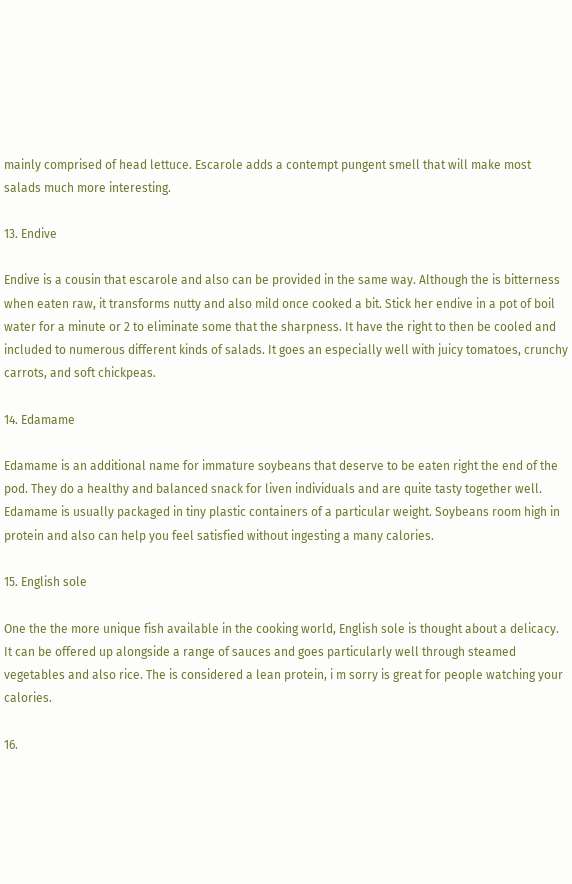mainly comprised of head lettuce. Escarole adds a contempt pungent smell that will make most salads much more interesting.

13. Endive

Endive is a cousin that escarole and also can be provided in the same way. Although the is bitterness when eaten raw, it transforms nutty and also mild once cooked a bit. Stick her endive in a pot of boil water for a minute or 2 to eliminate some that the sharpness. It have the right to then be cooled and included to numerous different kinds of salads. It goes an especially well with juicy tomatoes, crunchy carrots, and soft chickpeas.

14. Edamame

Edamame is an additional name for immature soybeans that deserve to be eaten right the end of the pod. They do a healthy and balanced snack for liven individuals and are quite tasty together well. Edamame is usually packaged in tiny plastic containers of a particular weight. Soybeans room high in protein and also can help you feel satisfied without ingesting a many calories.

15. English sole

One the the more unique fish available in the cooking world, English sole is thought about a delicacy. It can be offered up alongside a range of sauces and goes particularly well through steamed vegetables and also rice. The is considered a lean protein, i m sorry is great for people watching your calories.

16.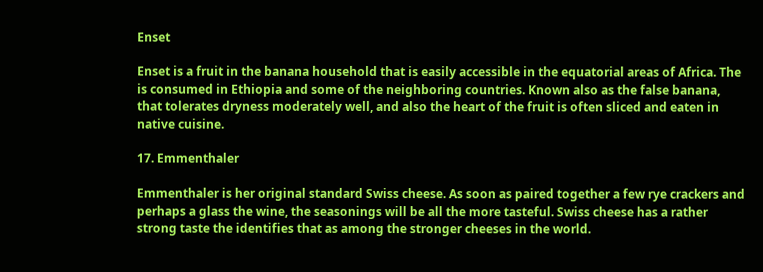Enset

Enset is a fruit in the banana household that is easily accessible in the equatorial areas of Africa. The is consumed in Ethiopia and some of the neighboring countries. Known also as the false banana, that tolerates dryness moderately well, and also the heart of the fruit is often sliced and eaten in native cuisine.

17. Emmenthaler

Emmenthaler is her original standard Swiss cheese. As soon as paired together a few rye crackers and perhaps a glass the wine, the seasonings will be all the more tasteful. Swiss cheese has a rather strong taste the identifies that as among the stronger cheeses in the world.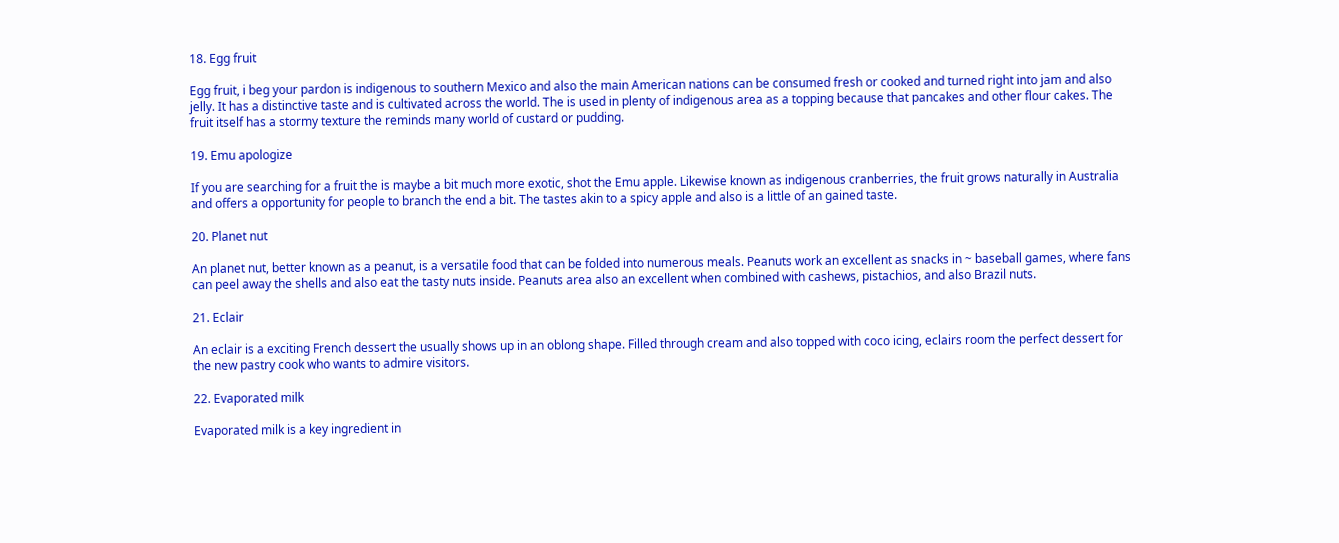18. Egg fruit

Egg fruit, i beg your pardon is indigenous to southern Mexico and also the main American nations can be consumed fresh or cooked and turned right into jam and also jelly. It has a distinctive taste and is cultivated across the world. The is used in plenty of indigenous area as a topping because that pancakes and other flour cakes. The fruit itself has a stormy texture the reminds many world of custard or pudding.

19. Emu apologize

If you are searching for a fruit the is maybe a bit much more exotic, shot the Emu apple. Likewise known as indigenous cranberries, the fruit grows naturally in Australia and offers a opportunity for people to branch the end a bit. The tastes akin to a spicy apple and also is a little of an gained taste.

20. Planet nut

An planet nut, better known as a peanut, is a versatile food that can be folded into numerous meals. Peanuts work an excellent as snacks in ~ baseball games, where fans can peel away the shells and also eat the tasty nuts inside. Peanuts area also an excellent when combined with cashews, pistachios, and also Brazil nuts.

21. Eclair

An eclair is a exciting French dessert the usually shows up in an oblong shape. Filled through cream and also topped with coco icing, eclairs room the perfect dessert for the new pastry cook who wants to admire visitors.

22. Evaporated milk

Evaporated milk is a key ingredient in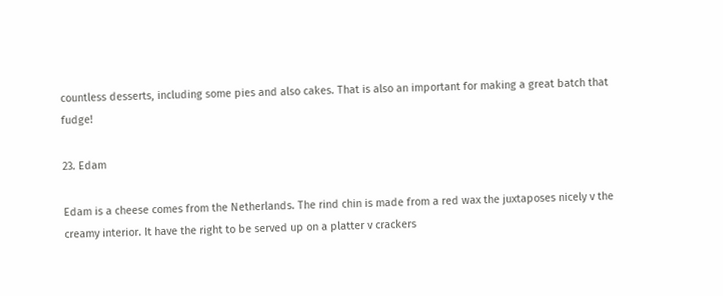countless desserts, including some pies and also cakes. That is also an important for making a great batch that fudge!

23. Edam

Edam is a cheese comes from the Netherlands. The rind chin is made from a red wax the juxtaposes nicely v the creamy interior. It have the right to be served up on a platter v crackers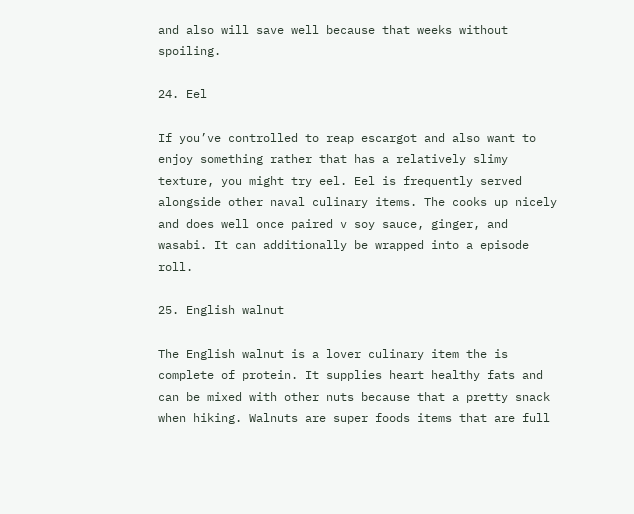and also will save well because that weeks without spoiling.

24. Eel

If you’ve controlled to reap escargot and also want to enjoy something rather that has a relatively slimy texture, you might try eel. Eel is frequently served alongside other naval culinary items. The cooks up nicely and does well once paired v soy sauce, ginger, and wasabi. It can additionally be wrapped into a episode roll.

25. English walnut

The English walnut is a lover culinary item the is complete of protein. It supplies heart healthy fats and can be mixed with other nuts because that a pretty snack when hiking. Walnuts are super foods items that are full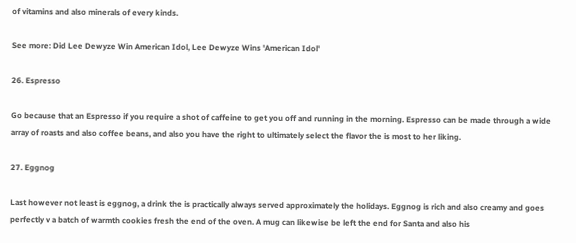of vitamins and also minerals of every kinds.

See more: Did Lee Dewyze Win American Idol, Lee Dewyze Wins 'American Idol'

26. Espresso

Go because that an Espresso if you require a shot of caffeine to get you off and running in the morning. Espresso can be made through a wide array of roasts and also coffee beans, and also you have the right to ultimately select the flavor the is most to her liking.

27. Eggnog

Last however not least is eggnog, a drink the is practically always served approximately the holidays. Eggnog is rich and also creamy and goes perfectly v a batch of warmth cookies fresh the end of the oven. A mug can likewise be left the end for Santa and also his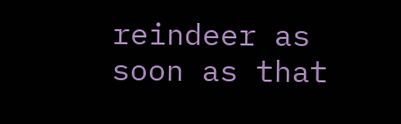reindeer as soon as that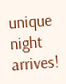unique night arrives!